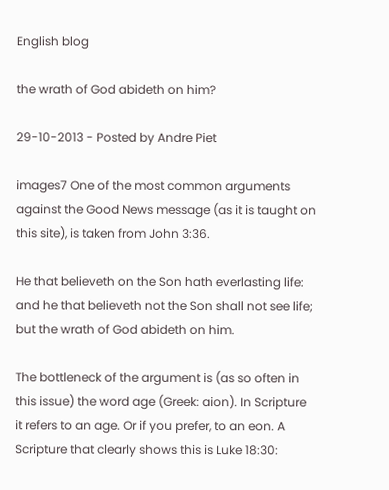English blog

the wrath of God abideth on him?

29-10-2013 - Posted by Andre Piet

images7 One of the most common arguments against the Good News message (as it is taught on this site), is taken from John 3:36.

He that believeth on the Son hath everlasting life: and he that believeth not the Son shall not see life; but the wrath of God abideth on him.

The bottleneck of the argument is (as so often in this issue) the word age (Greek: aion). In Scripture it refers to an age. Or if you prefer, to an eon. A Scripture that clearly shows this is Luke 18:30: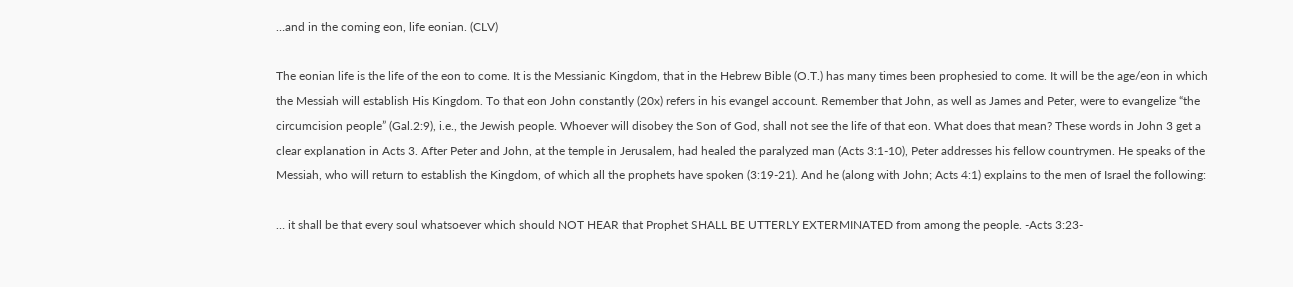…and in the coming eon, life eonian. (CLV)

The eonian life is the life of the eon to come. It is the Messianic Kingdom, that in the Hebrew Bible (O.T.) has many times been prophesied to come. It will be the age/eon in which the Messiah will establish His Kingdom. To that eon John constantly (20x) refers in his evangel account. Remember that John, as well as James and Peter, were to evangelize “the circumcision people” (Gal.2:9), i.e., the Jewish people. Whoever will disobey the Son of God, shall not see the life of that eon. What does that mean? These words in John 3 get a clear explanation in Acts 3. After Peter and John, at the temple in Jerusalem, had healed the paralyzed man (Acts 3:1-10), Peter addresses his fellow countrymen. He speaks of the Messiah, who will return to establish the Kingdom, of which all the prophets have spoken (3:19-21). And he (along with John; Acts 4:1) explains to the men of Israel the following:

… it shall be that every soul whatsoever which should NOT HEAR that Prophet SHALL BE UTTERLY EXTERMINATED from among the people. -Acts 3:23-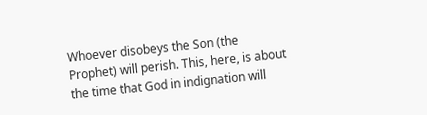Whoever disobeys the Son (the Prophet) will perish. This, here, is about the time that God in indignation will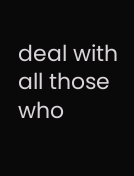deal with all those who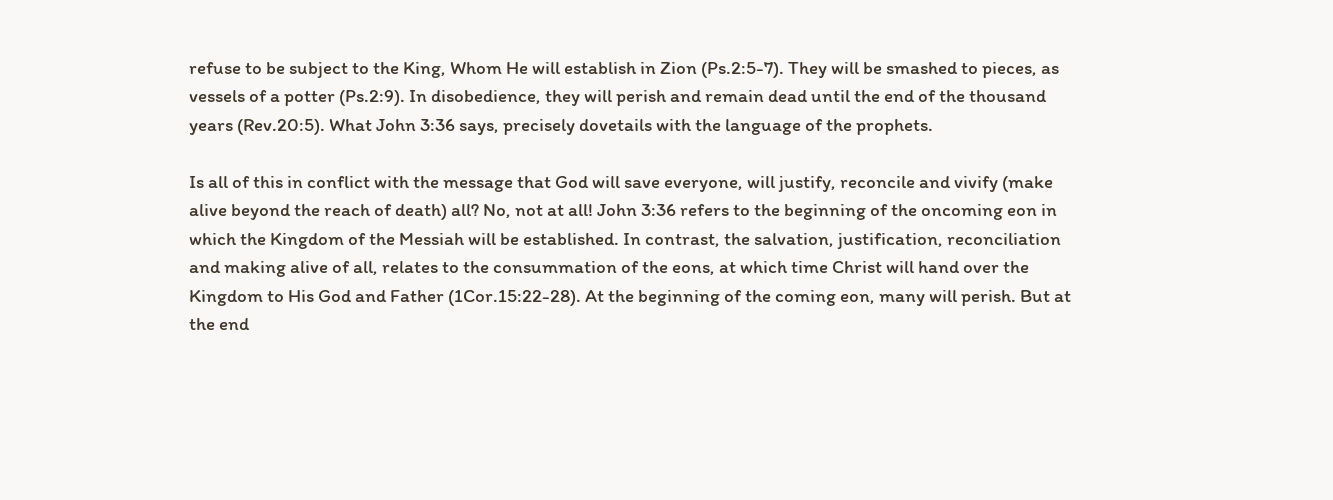refuse to be subject to the King, Whom He will establish in Zion (Ps.2:5-7). They will be smashed to pieces, as vessels of a potter (Ps.2:9). In disobedience, they will perish and remain dead until the end of the thousand years (Rev.20:5). What John 3:36 says, precisely dovetails with the language of the prophets.

Is all of this in conflict with the message that God will save everyone, will justify, reconcile and vivify (make alive beyond the reach of death) all? No, not at all! John 3:36 refers to the beginning of the oncoming eon in which the Kingdom of the Messiah will be established. In contrast, the salvation, justification, reconciliation and making alive of all, relates to the consummation of the eons, at which time Christ will hand over the Kingdom to His God and Father (1Cor.15:22-28). At the beginning of the coming eon, many will perish. But at the end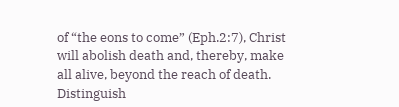of “the eons to come” (Eph.2:7), Christ will abolish death and, thereby, make all alive, beyond the reach of death. Distinguish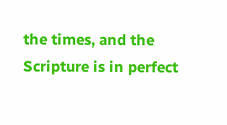the times, and the Scripture is in perfect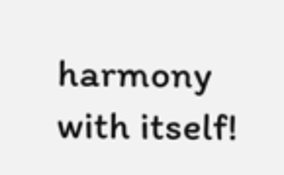harmony with itself!